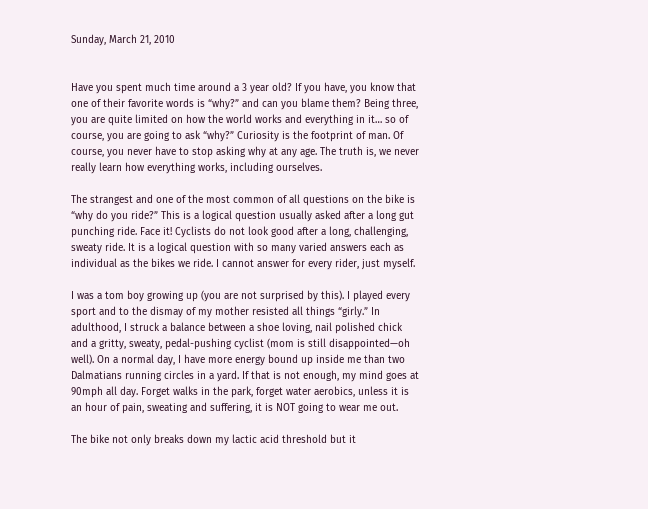Sunday, March 21, 2010


Have you spent much time around a 3 year old? If you have, you know that one of their favorite words is “why?” and can you blame them? Being three, you are quite limited on how the world works and everything in it… so of course, you are going to ask “why?” Curiosity is the footprint of man. Of course, you never have to stop asking why at any age. The truth is, we never really learn how everything works, including ourselves.

The strangest and one of the most common of all questions on the bike is “why do you ride?” This is a logical question usually asked after a long gut punching ride. Face it! Cyclists do not look good after a long, challenging, sweaty ride. It is a logical question with so many varied answers each as individual as the bikes we ride. I cannot answer for every rider, just myself.

I was a tom boy growing up (you are not surprised by this). I played every sport and to the dismay of my mother resisted all things “girly.” In adulthood, I struck a balance between a shoe loving, nail polished chick and a gritty, sweaty, pedal-pushing cyclist (mom is still disappointed—oh well). On a normal day, I have more energy bound up inside me than two Dalmatians running circles in a yard. If that is not enough, my mind goes at 90mph all day. Forget walks in the park, forget water aerobics, unless it is an hour of pain, sweating and suffering, it is NOT going to wear me out.

The bike not only breaks down my lactic acid threshold but it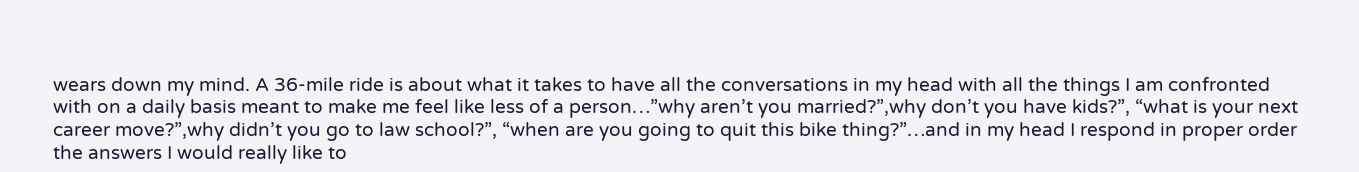wears down my mind. A 36-mile ride is about what it takes to have all the conversations in my head with all the things I am confronted with on a daily basis meant to make me feel like less of a person…”why aren’t you married?”,why don’t you have kids?”, “what is your next career move?”,why didn’t you go to law school?”, “when are you going to quit this bike thing?”…and in my head I respond in proper order the answers I would really like to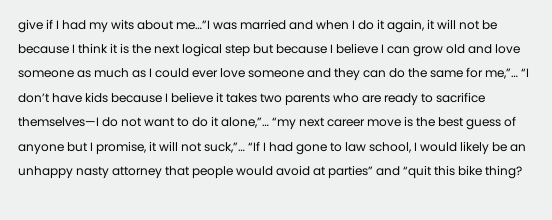give if I had my wits about me…”I was married and when I do it again, it will not be because I think it is the next logical step but because I believe I can grow old and love someone as much as I could ever love someone and they can do the same for me,”… “I don’t have kids because I believe it takes two parents who are ready to sacrifice themselves—I do not want to do it alone,”… “my next career move is the best guess of anyone but I promise, it will not suck,”… “If I had gone to law school, I would likely be an unhappy nasty attorney that people would avoid at parties” and “quit this bike thing?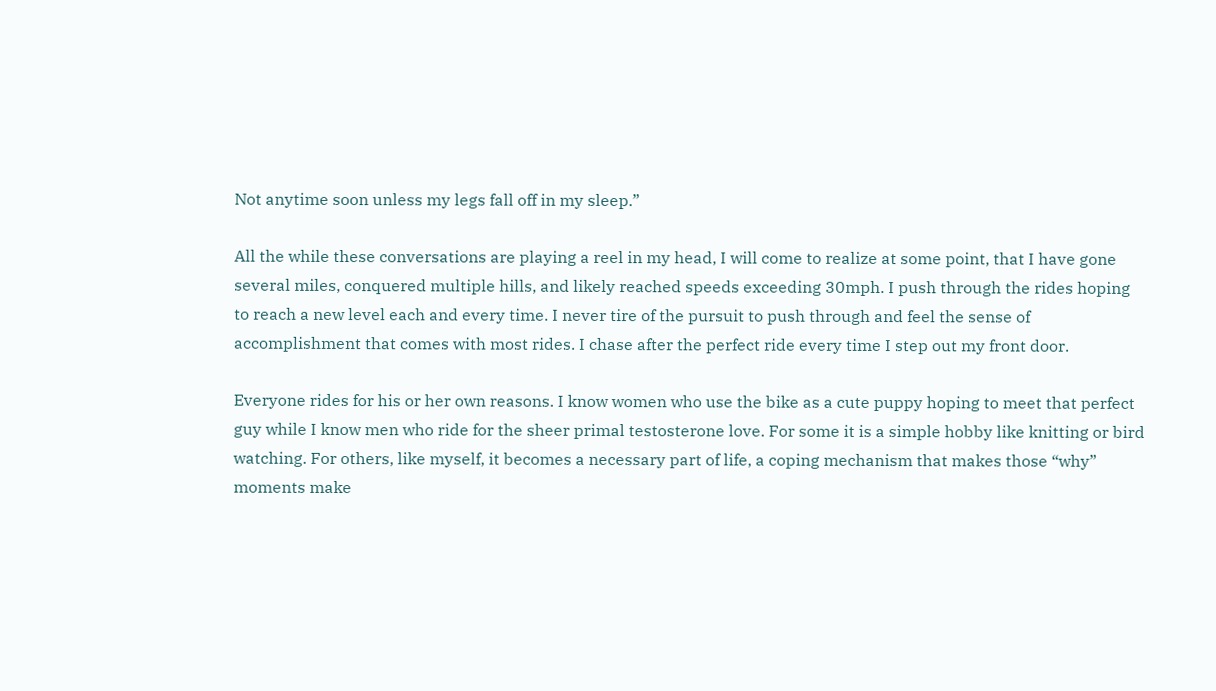Not anytime soon unless my legs fall off in my sleep.”

All the while these conversations are playing a reel in my head, I will come to realize at some point, that I have gone several miles, conquered multiple hills, and likely reached speeds exceeding 30mph. I push through the rides hoping to reach a new level each and every time. I never tire of the pursuit to push through and feel the sense of accomplishment that comes with most rides. I chase after the perfect ride every time I step out my front door.

Everyone rides for his or her own reasons. I know women who use the bike as a cute puppy hoping to meet that perfect guy while I know men who ride for the sheer primal testosterone love. For some it is a simple hobby like knitting or bird watching. For others, like myself, it becomes a necessary part of life, a coping mechanism that makes those “why” moments make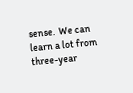sense.  We can learn a lot from three-year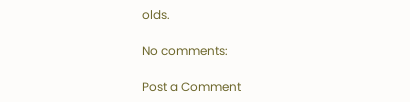olds.

No comments:

Post a Comment